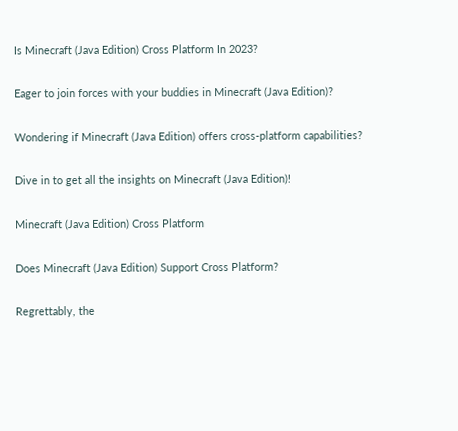Is Minecraft (Java Edition) Cross Platform In 2023?

Eager to join forces with your buddies in Minecraft (Java Edition)?

Wondering if Minecraft (Java Edition) offers cross-platform capabilities?

Dive in to get all the insights on Minecraft (Java Edition)!

Minecraft (Java Edition) Cross Platform

Does Minecraft (Java Edition) Support Cross Platform?

Regrettably, the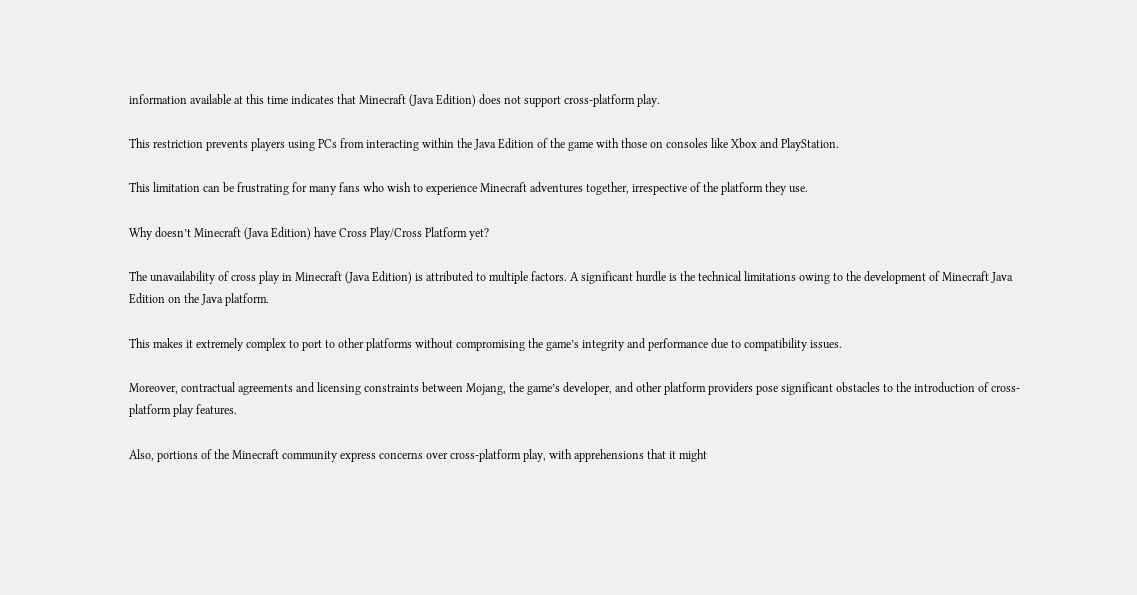information available at this time indicates that Minecraft (Java Edition) does not support cross-platform play.

This restriction prevents players using PCs from interacting within the Java Edition of the game with those on consoles like Xbox and PlayStation.

This limitation can be frustrating for many fans who wish to experience Minecraft adventures together, irrespective of the platform they use.

Why doesn’t Minecraft (Java Edition) have Cross Play/Cross Platform yet?

The unavailability of cross play in Minecraft (Java Edition) is attributed to multiple factors. A significant hurdle is the technical limitations owing to the development of Minecraft Java Edition on the Java platform.

This makes it extremely complex to port to other platforms without compromising the game’s integrity and performance due to compatibility issues.

Moreover, contractual agreements and licensing constraints between Mojang, the game’s developer, and other platform providers pose significant obstacles to the introduction of cross-platform play features.

Also, portions of the Minecraft community express concerns over cross-platform play, with apprehensions that it might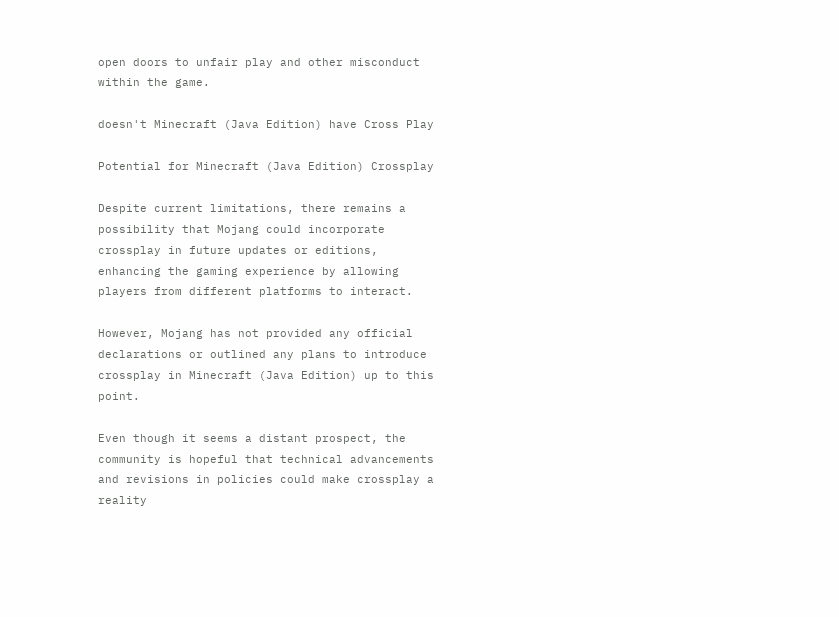open doors to unfair play and other misconduct within the game.

doesn't Minecraft (Java Edition) have Cross Play

Potential for Minecraft (Java Edition) Crossplay

Despite current limitations, there remains a possibility that Mojang could incorporate crossplay in future updates or editions, enhancing the gaming experience by allowing players from different platforms to interact.

However, Mojang has not provided any official declarations or outlined any plans to introduce crossplay in Minecraft (Java Edition) up to this point.

Even though it seems a distant prospect, the community is hopeful that technical advancements and revisions in policies could make crossplay a reality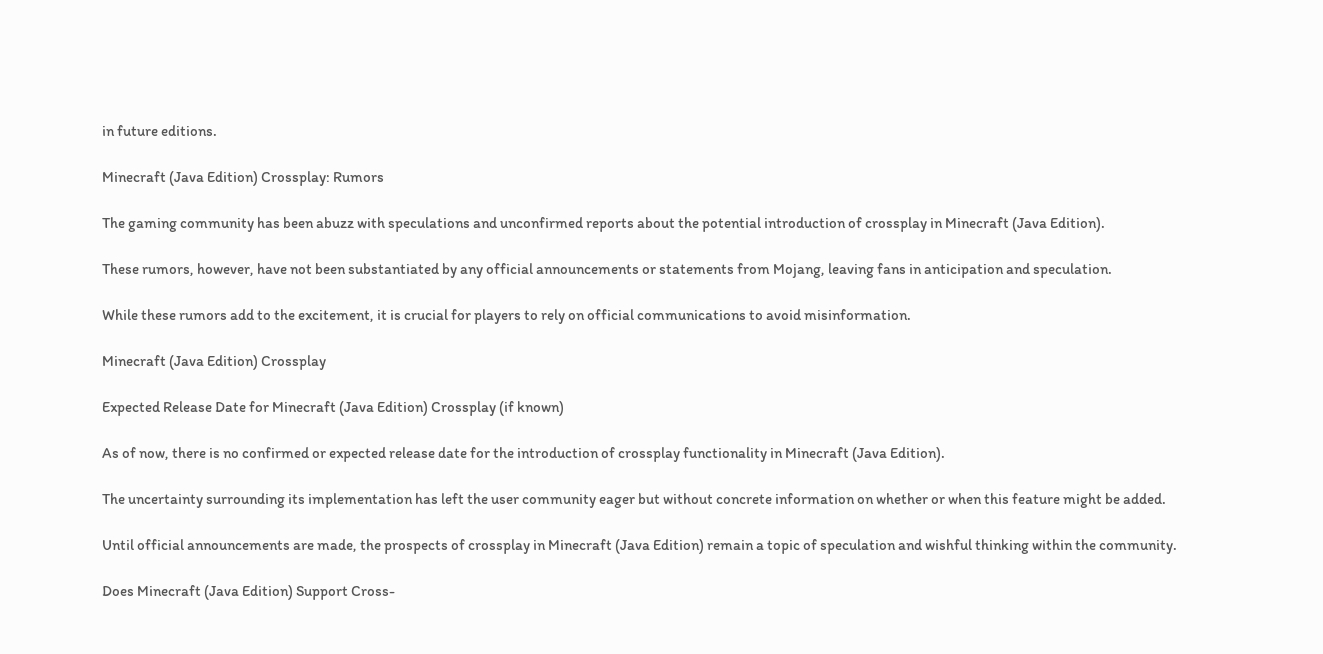in future editions.

Minecraft (Java Edition) Crossplay: Rumors

The gaming community has been abuzz with speculations and unconfirmed reports about the potential introduction of crossplay in Minecraft (Java Edition).

These rumors, however, have not been substantiated by any official announcements or statements from Mojang, leaving fans in anticipation and speculation.

While these rumors add to the excitement, it is crucial for players to rely on official communications to avoid misinformation.

Minecraft (Java Edition) Crossplay

Expected Release Date for Minecraft (Java Edition) Crossplay (if known)

As of now, there is no confirmed or expected release date for the introduction of crossplay functionality in Minecraft (Java Edition).

The uncertainty surrounding its implementation has left the user community eager but without concrete information on whether or when this feature might be added.

Until official announcements are made, the prospects of crossplay in Minecraft (Java Edition) remain a topic of speculation and wishful thinking within the community.

Does Minecraft (Java Edition) Support Cross-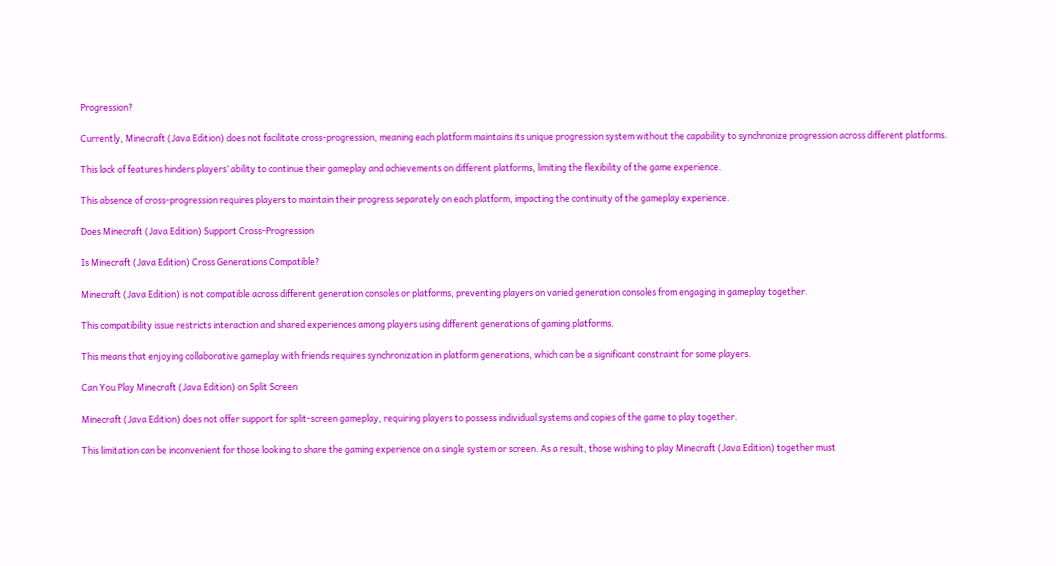Progression?

Currently, Minecraft (Java Edition) does not facilitate cross-progression, meaning each platform maintains its unique progression system without the capability to synchronize progression across different platforms.

This lack of features hinders players’ ability to continue their gameplay and achievements on different platforms, limiting the flexibility of the game experience.

This absence of cross-progression requires players to maintain their progress separately on each platform, impacting the continuity of the gameplay experience.

Does Minecraft (Java Edition) Support Cross-Progression

Is Minecraft (Java Edition) Cross Generations Compatible?

Minecraft (Java Edition) is not compatible across different generation consoles or platforms, preventing players on varied generation consoles from engaging in gameplay together.

This compatibility issue restricts interaction and shared experiences among players using different generations of gaming platforms.

This means that enjoying collaborative gameplay with friends requires synchronization in platform generations, which can be a significant constraint for some players.

Can You Play Minecraft (Java Edition) on Split Screen

Minecraft (Java Edition) does not offer support for split-screen gameplay, requiring players to possess individual systems and copies of the game to play together.

This limitation can be inconvenient for those looking to share the gaming experience on a single system or screen. As a result, those wishing to play Minecraft (Java Edition) together must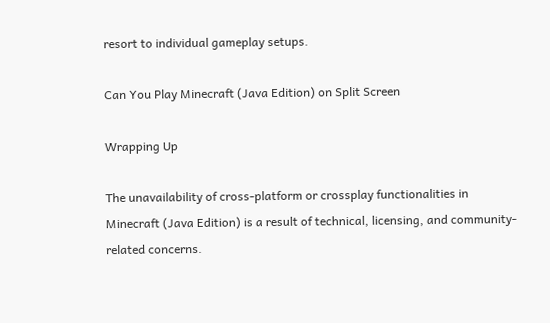resort to individual gameplay setups.

Can You Play Minecraft (Java Edition) on Split Screen

Wrapping Up

The unavailability of cross-platform or crossplay functionalities in Minecraft (Java Edition) is a result of technical, licensing, and community-related concerns.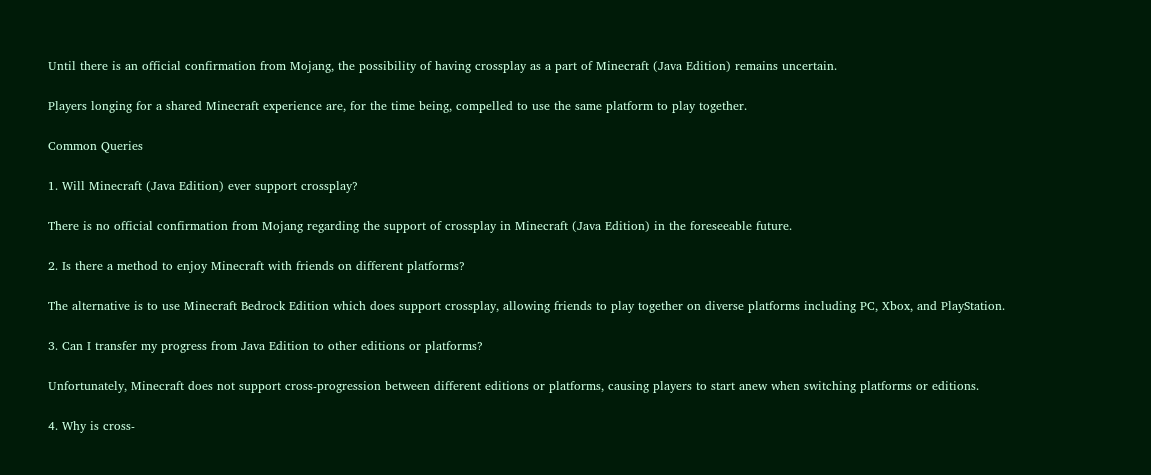Until there is an official confirmation from Mojang, the possibility of having crossplay as a part of Minecraft (Java Edition) remains uncertain.

Players longing for a shared Minecraft experience are, for the time being, compelled to use the same platform to play together.

Common Queries

1. Will Minecraft (Java Edition) ever support crossplay?

There is no official confirmation from Mojang regarding the support of crossplay in Minecraft (Java Edition) in the foreseeable future.

2. Is there a method to enjoy Minecraft with friends on different platforms?

The alternative is to use Minecraft Bedrock Edition which does support crossplay, allowing friends to play together on diverse platforms including PC, Xbox, and PlayStation.

3. Can I transfer my progress from Java Edition to other editions or platforms?

Unfortunately, Minecraft does not support cross-progression between different editions or platforms, causing players to start anew when switching platforms or editions.

4. Why is cross-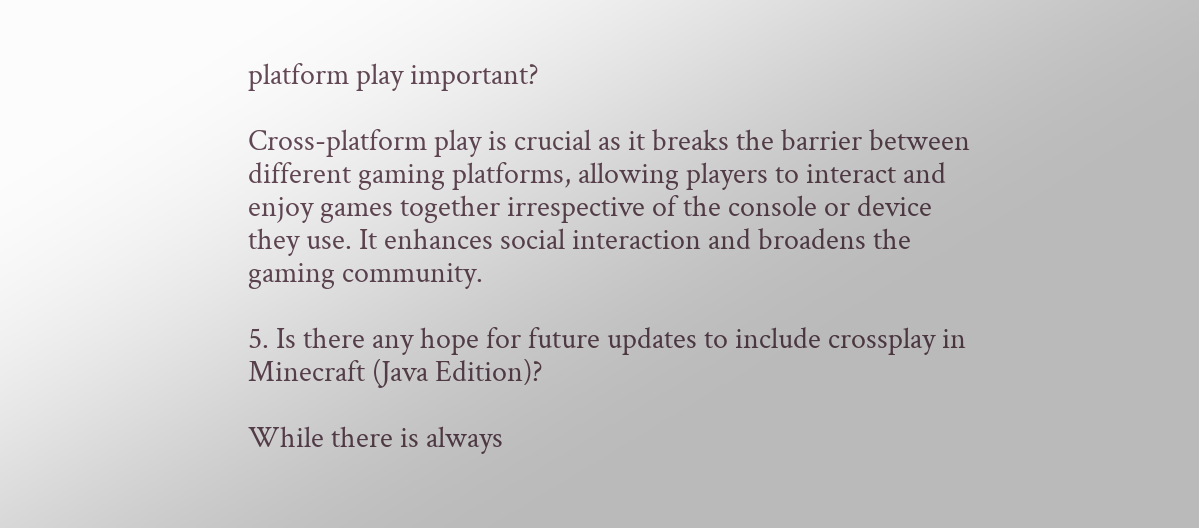platform play important?

Cross-platform play is crucial as it breaks the barrier between different gaming platforms, allowing players to interact and enjoy games together irrespective of the console or device they use. It enhances social interaction and broadens the gaming community.

5. Is there any hope for future updates to include crossplay in Minecraft (Java Edition)?

While there is always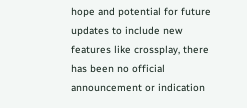hope and potential for future updates to include new features like crossplay, there has been no official announcement or indication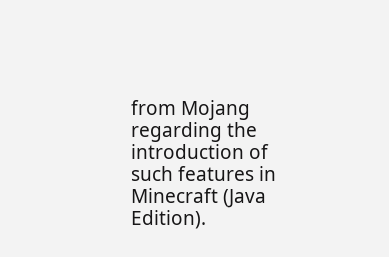from Mojang regarding the introduction of such features in Minecraft (Java Edition).